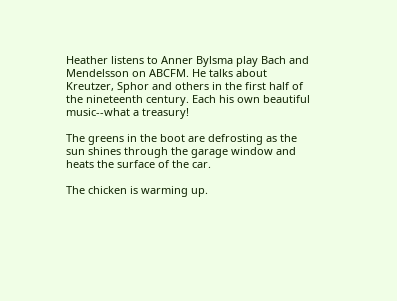Heather listens to Anner Bylsma play Bach and Mendelsson on ABCFM. He talks about Kreutzer, Sphor and others in the first half of the nineteenth century. Each his own beautiful music--what a treasury!

The greens in the boot are defrosting as the sun shines through the garage window and heats the surface of the car.

The chicken is warming up.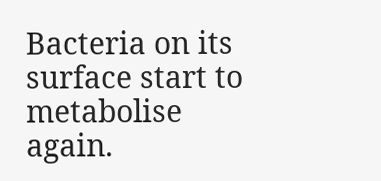Bacteria on its surface start to metabolise again.